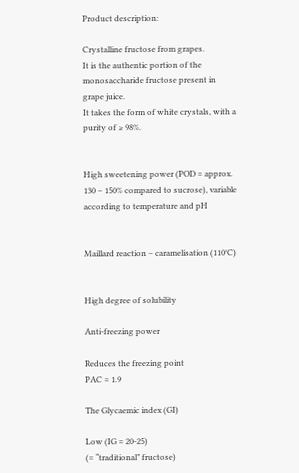Product description:

Crystalline fructose from grapes.
It is the authentic portion of the monosaccharide fructose present in grape juice.
It takes the form of white crystals, with a purity of ≥ 98%.


High sweetening power (POD = approx. 130 – 150% compared to sucrose), variable according to temperature and pH


Maillard reaction – caramelisation (110°C)


High degree of solubility

Anti-freezing power

Reduces the freezing point
PAC = 1.9

The Glycaemic index (GI)

Low (IG = 20-25)
(= “traditional” fructose)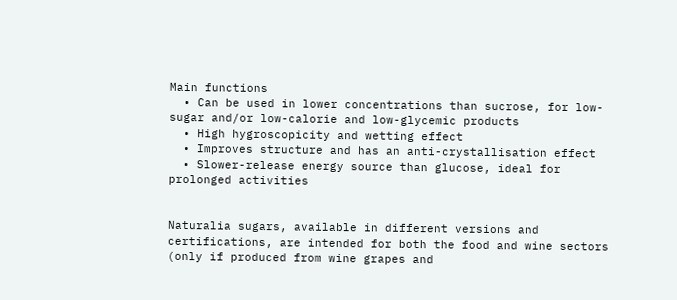Main functions
  • Can be used in lower concentrations than sucrose, for low-sugar and/or low-calorie and low-glycemic products
  • High hygroscopicity and wetting effect
  • Improves structure and has an anti-crystallisation effect
  • Slower-release energy source than glucose, ideal for prolonged activities


Naturalia sugars, available in different versions and certifications, are intended for both the food and wine sectors (only if produced from wine grapes and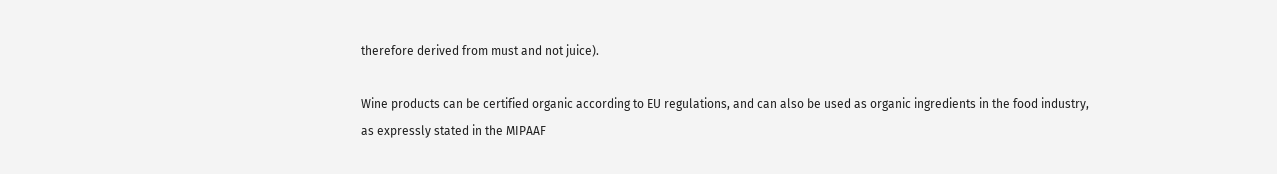therefore derived from must and not juice).

Wine products can be certified organic according to EU regulations, and can also be used as organic ingredients in the food industry, as expressly stated in the MIPAAF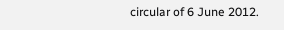circular of 6 June 2012.